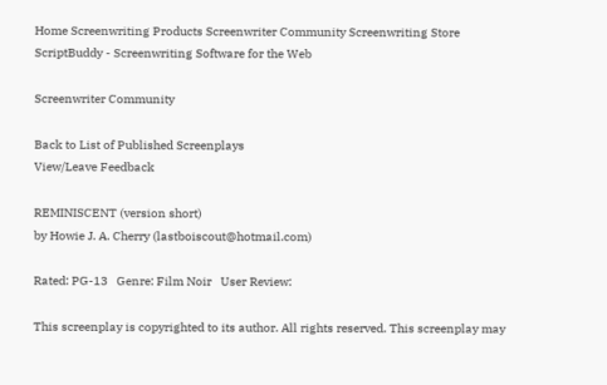Home Screenwriting Products Screenwriter Community Screenwriting Store
ScriptBuddy - Screenwriting Software for the Web

Screenwriter Community

Back to List of Published Screenplays
View/Leave Feedback

REMINISCENT (version short)
by Howie J. A. Cherry (lastboiscout@hotmail.com)

Rated: PG-13   Genre: Film Noir   User Review:

This screenplay is copyrighted to its author. All rights reserved. This screenplay may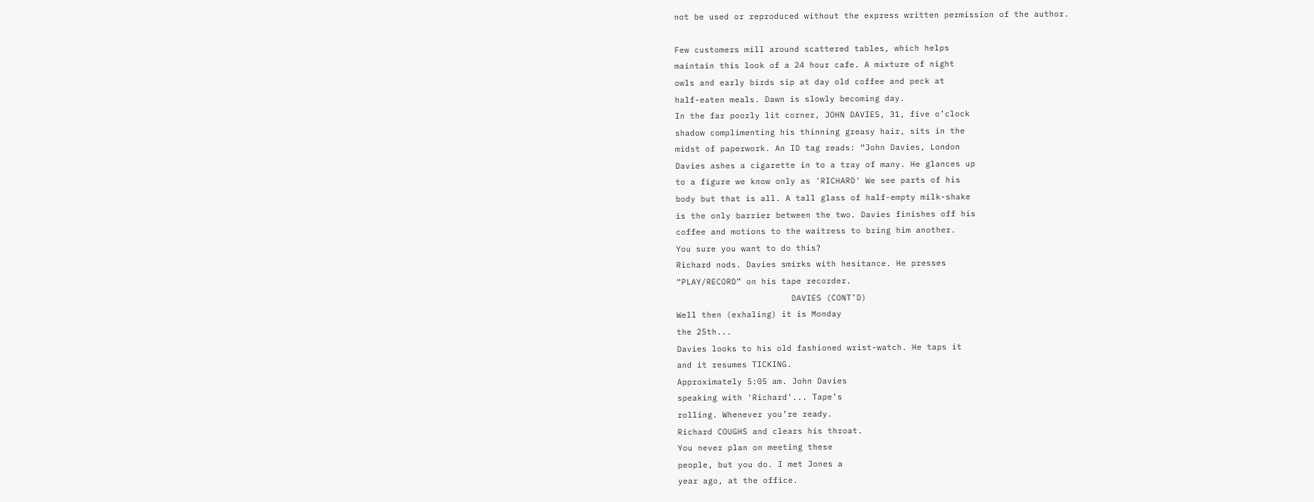not be used or reproduced without the express written permission of the author.

Few customers mill around scattered tables, which helps
maintain this look of a 24 hour cafe. A mixture of night
owls and early birds sip at day old coffee and peck at
half-eaten meals. Dawn is slowly becoming day.
In the far poorly lit corner, JOHN DAVIES, 31, five o’clock
shadow complimenting his thinning greasy hair, sits in the
midst of paperwork. An ID tag reads: “John Davies, London
Davies ashes a cigarette in to a tray of many. He glances up
to a figure we know only as 'RICHARD' We see parts of his
body but that is all. A tall glass of half-empty milk-shake
is the only barrier between the two. Davies finishes off his
coffee and motions to the waitress to bring him another.
You sure you want to do this?
Richard nods. Davies smirks with hesitance. He presses
“PLAY/RECORD” on his tape recorder.
                       DAVIES (CONT’D)
Well then (exhaling) it is Monday
the 25th...
Davies looks to his old fashioned wrist-watch. He taps it
and it resumes TICKING.
Approximately 5:05 am. John Davies
speaking with 'Richard'... Tape’s
rolling. Whenever you’re ready.
Richard COUGHS and clears his throat.
You never plan on meeting these
people, but you do. I met Jones a
year ago, at the office.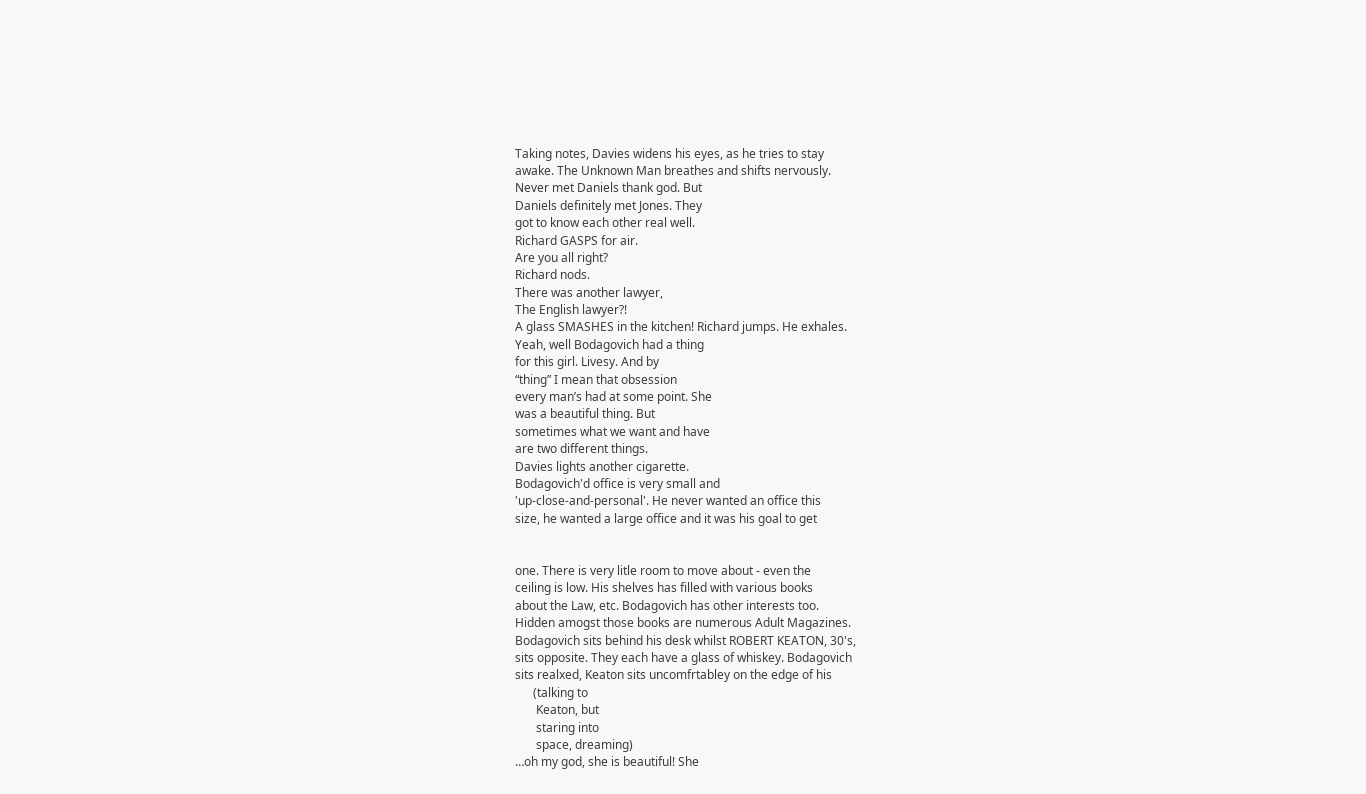Taking notes, Davies widens his eyes, as he tries to stay
awake. The Unknown Man breathes and shifts nervously.
Never met Daniels thank god. But
Daniels definitely met Jones. They
got to know each other real well.
Richard GASPS for air.
Are you all right?
Richard nods.
There was another lawyer,
The English lawyer?!
A glass SMASHES in the kitchen! Richard jumps. He exhales.
Yeah, well Bodagovich had a thing
for this girl. Livesy. And by
“thing” I mean that obsession
every man’s had at some point. She
was a beautiful thing. But
sometimes what we want and have
are two different things.
Davies lights another cigarette.
Bodagovich'd office is very small and
'up-close-and-personal'. He never wanted an office this
size, he wanted a large office and it was his goal to get


one. There is very litle room to move about - even the
ceiling is low. His shelves has filled with various books
about the Law, etc. Bodagovich has other interests too.
Hidden amogst those books are numerous Adult Magazines.
Bodagovich sits behind his desk whilst ROBERT KEATON, 30's,
sits opposite. They each have a glass of whiskey. Bodagovich
sits realxed, Keaton sits uncomfrtabley on the edge of his
      (talking to
       Keaton, but
       staring into
       space, dreaming)
…oh my god, she is beautiful! She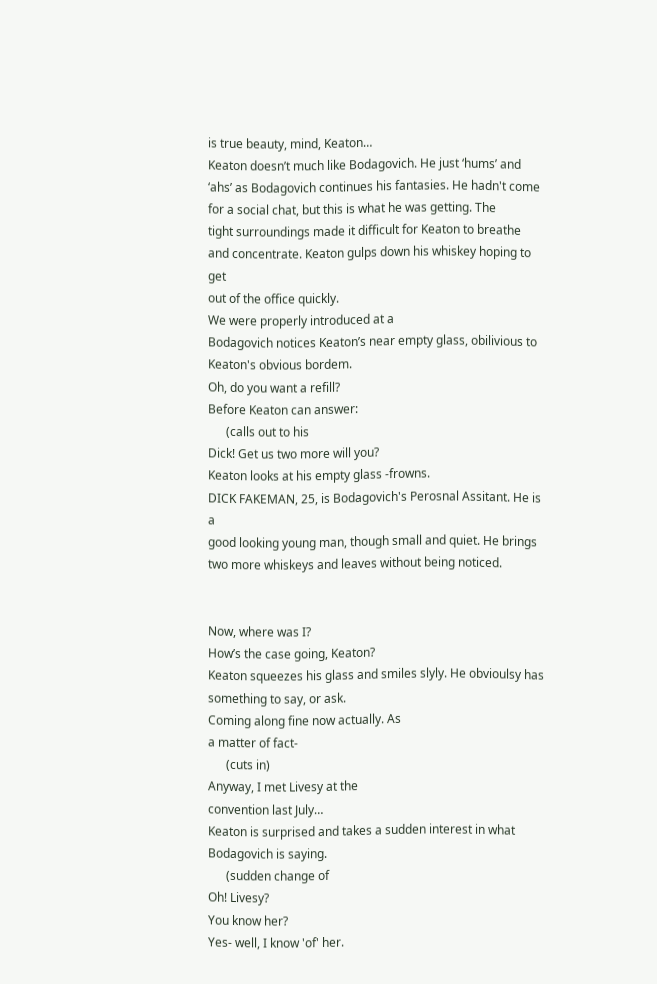is true beauty, mind, Keaton…
Keaton doesn’t much like Bodagovich. He just ‘hums’ and
‘ahs’ as Bodagovich continues his fantasies. He hadn't come
for a social chat, but this is what he was getting. The
tight surroundings made it difficult for Keaton to breathe
and concentrate. Keaton gulps down his whiskey hoping to get
out of the office quickly.
We were properly introduced at a
Bodagovich notices Keaton’s near empty glass, obilivious to
Keaton's obvious bordem.
Oh, do you want a refill?
Before Keaton can answer:
      (calls out to his
Dick! Get us two more will you?
Keaton looks at his empty glass -frowns.
DICK FAKEMAN, 25, is Bodagovich's Perosnal Assitant. He is a
good looking young man, though small and quiet. He brings
two more whiskeys and leaves without being noticed.


Now, where was I?
How’s the case going, Keaton?
Keaton squeezes his glass and smiles slyly. He obvioulsy has
something to say, or ask.
Coming along fine now actually. As
a matter of fact-
      (cuts in)
Anyway, I met Livesy at the
convention last July…
Keaton is surprised and takes a sudden interest in what
Bodagovich is saying.
      (sudden change of
Oh! Livesy?
You know her?
Yes- well, I know 'of' her.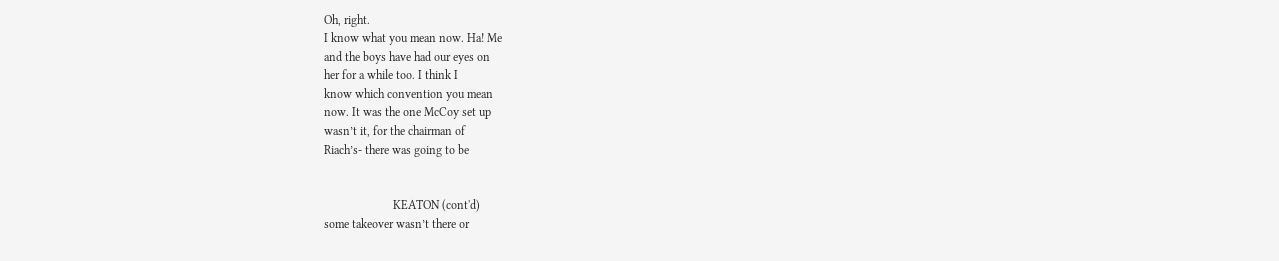Oh, right.
I know what you mean now. Ha! Me
and the boys have had our eyes on
her for a while too. I think I
know which convention you mean
now. It was the one McCoy set up
wasn’t it, for the chairman of
Riach’s- there was going to be


                       KEATON (cont'd)
some takeover wasn’t there or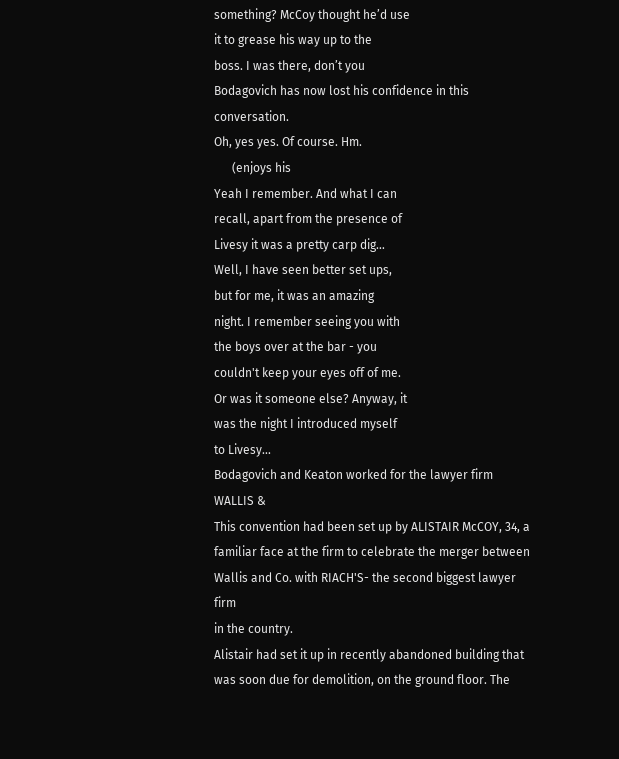something? McCoy thought he’d use
it to grease his way up to the
boss. I was there, don’t you
Bodagovich has now lost his confidence in this conversation.
Oh, yes yes. Of course. Hm.
      (enjoys his
Yeah I remember. And what I can
recall, apart from the presence of
Livesy it was a pretty carp dig…
Well, I have seen better set ups,
but for me, it was an amazing
night. I remember seeing you with
the boys over at the bar - you
couldn't keep your eyes off of me.
Or was it someone else? Anyway, it
was the night I introduced myself
to Livesy...
Bodagovich and Keaton worked for the lawyer firm WALLIS &
This convention had been set up by ALISTAIR McCOY, 34, a
familiar face at the firm to celebrate the merger between
Wallis and Co. with RIACH'S- the second biggest lawyer firm
in the country.
Alistair had set it up in recently abandoned building that
was soon due for demolition, on the ground floor. The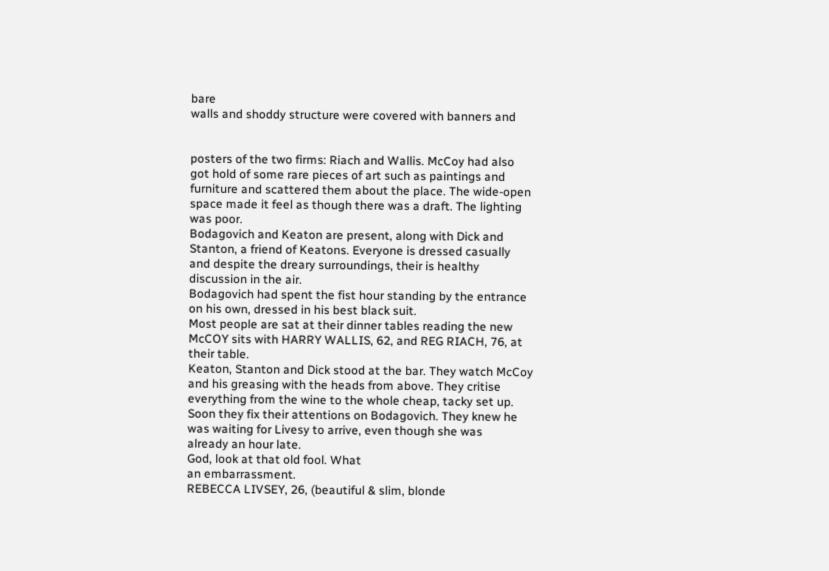bare
walls and shoddy structure were covered with banners and


posters of the two firms: Riach and Wallis. McCoy had also
got hold of some rare pieces of art such as paintings and
furniture and scattered them about the place. The wide-open
space made it feel as though there was a draft. The lighting
was poor.
Bodagovich and Keaton are present, along with Dick and
Stanton, a friend of Keatons. Everyone is dressed casually
and despite the dreary surroundings, their is healthy
discussion in the air.
Bodagovich had spent the fist hour standing by the entrance
on his own, dressed in his best black suit.
Most people are sat at their dinner tables reading the new
McCOY sits with HARRY WALLIS, 62, and REG RIACH, 76, at
their table.
Keaton, Stanton and Dick stood at the bar. They watch McCoy
and his greasing with the heads from above. They critise
everything from the wine to the whole cheap, tacky set up.
Soon they fix their attentions on Bodagovich. They knew he
was waiting for Livesy to arrive, even though she was
already an hour late.
God, look at that old fool. What
an embarrassment.
REBECCA LIVSEY, 26, (beautiful & slim, blonde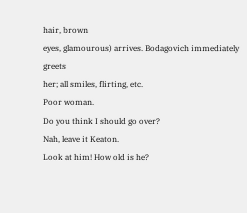hair, brown
eyes, glamourous) arrives. Bodagovich immediately greets
her; all smiles, flirting, etc.
Poor woman.
Do you think I should go over?
Nah, leave it Keaton.
Look at him! How old is he?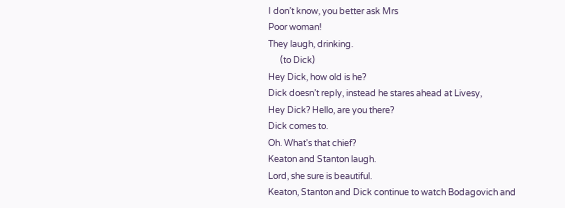I don’t know, you better ask Mrs
Poor woman!
They laugh, drinking.
      (to Dick)
Hey Dick, how old is he?
Dick doesn’t reply, instead he stares ahead at Livesy,
Hey Dick? Hello, are you there?
Dick comes to.
Oh. What's that chief?
Keaton and Stanton laugh.
Lord, she sure is beautiful.
Keaton, Stanton and Dick continue to watch Bodagovich and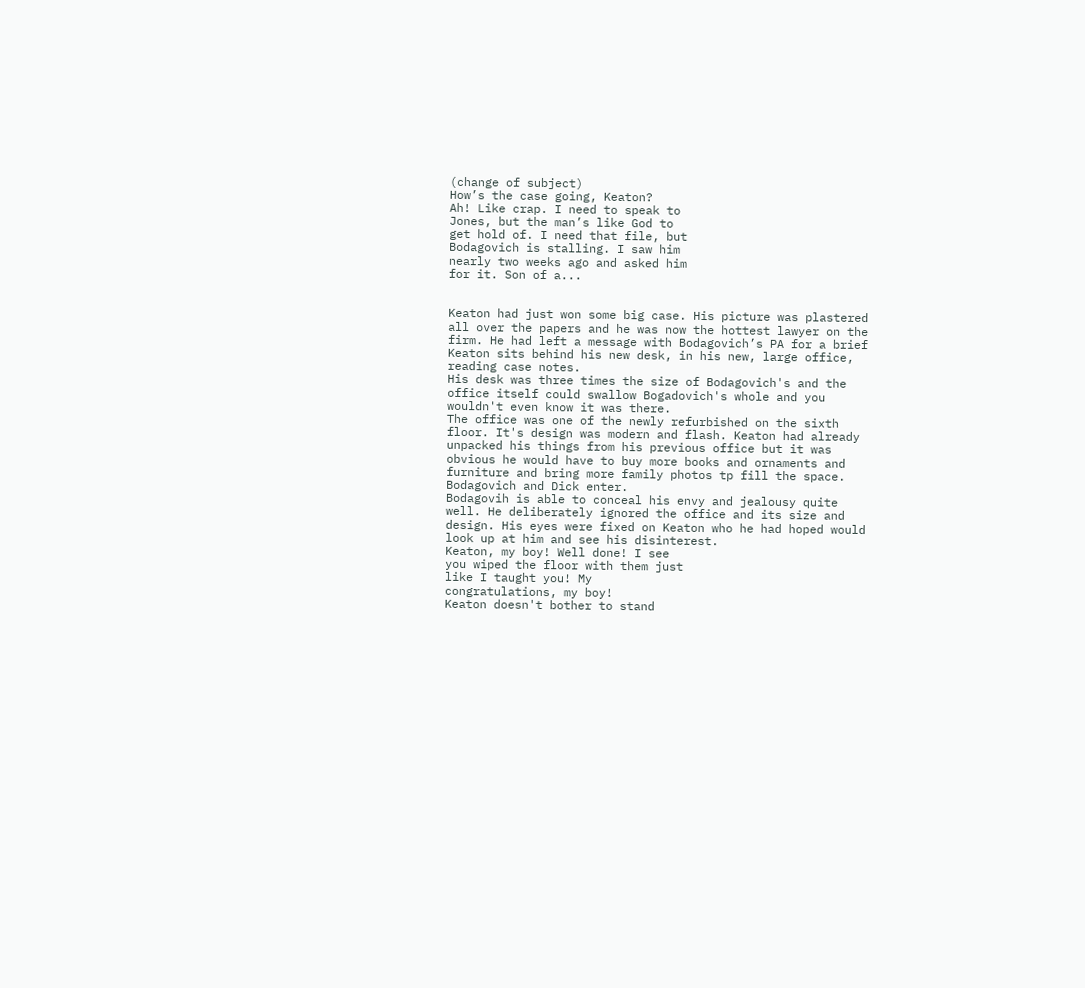(change of subject)
How’s the case going, Keaton?
Ah! Like crap. I need to speak to
Jones, but the man’s like God to
get hold of. I need that file, but
Bodagovich is stalling. I saw him
nearly two weeks ago and asked him
for it. Son of a...


Keaton had just won some big case. His picture was plastered
all over the papers and he was now the hottest lawyer on the
firm. He had left a message with Bodagovich’s PA for a brief
Keaton sits behind his new desk, in his new, large office,
reading case notes.
His desk was three times the size of Bodagovich's and the
office itself could swallow Bogadovich's whole and you
wouldn't even know it was there.
The office was one of the newly refurbished on the sixth
floor. It's design was modern and flash. Keaton had already
unpacked his things from his previous office but it was
obvious he would have to buy more books and ornaments and
furniture and bring more family photos tp fill the space.
Bodagovich and Dick enter.
Bodagovih is able to conceal his envy and jealousy quite
well. He deliberately ignored the office and its size and
design. His eyes were fixed on Keaton who he had hoped would
look up at him and see his disinterest.
Keaton, my boy! Well done! I see
you wiped the floor with them just
like I taught you! My
congratulations, my boy!
Keaton doesn't bother to stand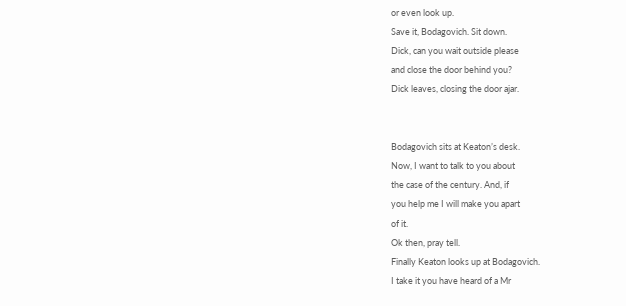or even look up.
Save it, Bodagovich. Sit down.
Dick, can you wait outside please
and close the door behind you?
Dick leaves, closing the door ajar.


Bodagovich sits at Keaton’s desk.
Now, I want to talk to you about
the case of the century. And, if
you help me I will make you apart
of it.
Ok then, pray tell.
Finally Keaton looks up at Bodagovich.
I take it you have heard of a Mr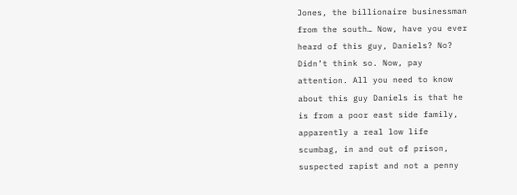Jones, the billionaire businessman
from the south… Now, have you ever
heard of this guy, Daniels? No?
Didn’t think so. Now, pay
attention. All you need to know
about this guy Daniels is that he
is from a poor east side family,
apparently a real low life
scumbag, in and out of prison,
suspected rapist and not a penny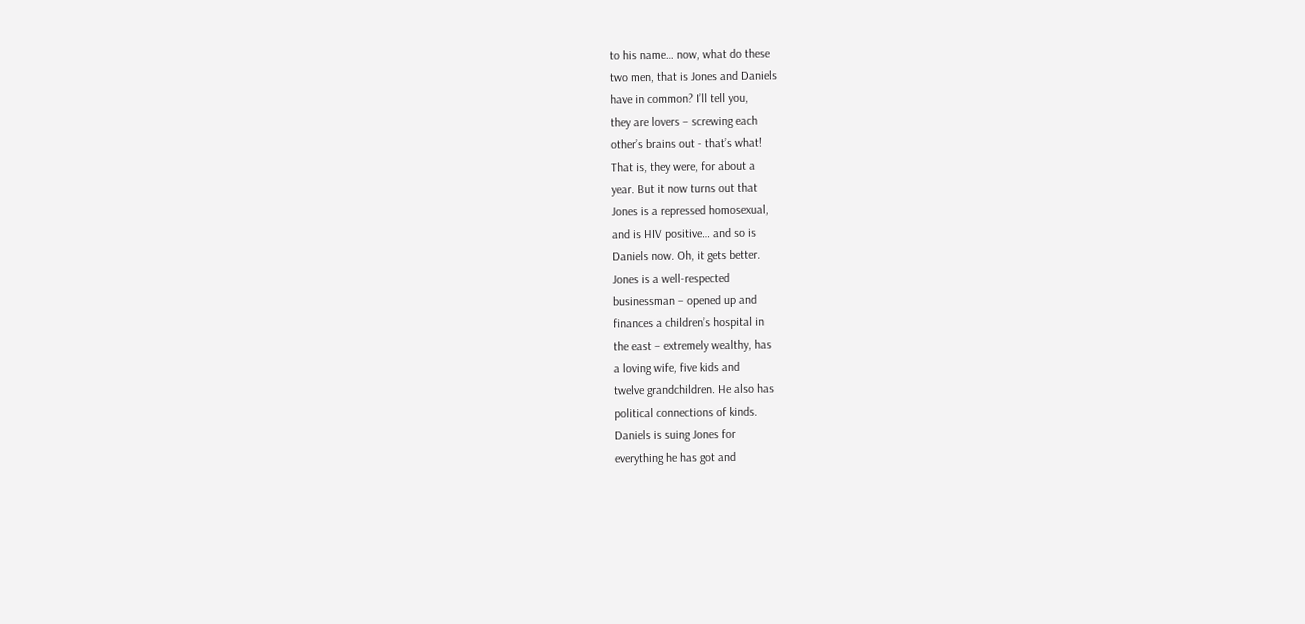to his name… now, what do these
two men, that is Jones and Daniels
have in common? I’ll tell you,
they are lovers – screwing each
other’s brains out - that’s what!
That is, they were, for about a
year. But it now turns out that
Jones is a repressed homosexual,
and is HIV positive… and so is
Daniels now. Oh, it gets better.
Jones is a well-respected
businessman – opened up and
finances a children’s hospital in
the east – extremely wealthy, has
a loving wife, five kids and
twelve grandchildren. He also has
political connections of kinds.
Daniels is suing Jones for
everything he has got and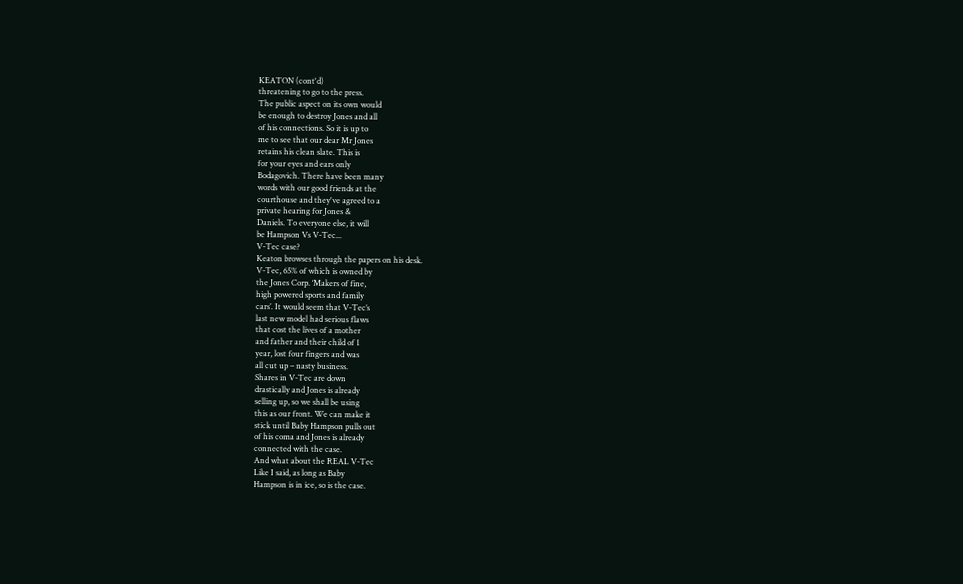KEATON (cont'd)
threatening to go to the press.
The public aspect on its own would
be enough to destroy Jones and all
of his connections. So it is up to
me to see that our dear Mr Jones
retains his clean slate. This is
for your eyes and ears only
Bodagovich. There have been many
words with our good friends at the
courthouse and they've agreed to a
private hearing for Jones &
Daniels. To everyone else, it will
be Hampson Vs V-Tec...
V-Tec case?
Keaton browses through the papers on his desk.
V-Tec, 65% of which is owned by
the Jones Corp. ‘Makers of fine,
high powered sports and family
cars’. It would seem that V-Tec’s
last new model had serious flaws
that cost the lives of a mother
and father and their child of 1
year, lost four fingers and was
all cut up – nasty business.
Shares in V-Tec are down
drastically and Jones is already
selling up, so we shall be using
this as our front. We can make it
stick until Baby Hampson pulls out
of his coma and Jones is already
connected with the case.
And what about the REAL V-Tec
Like I said, as long as Baby
Hampson is in ice, so is the case.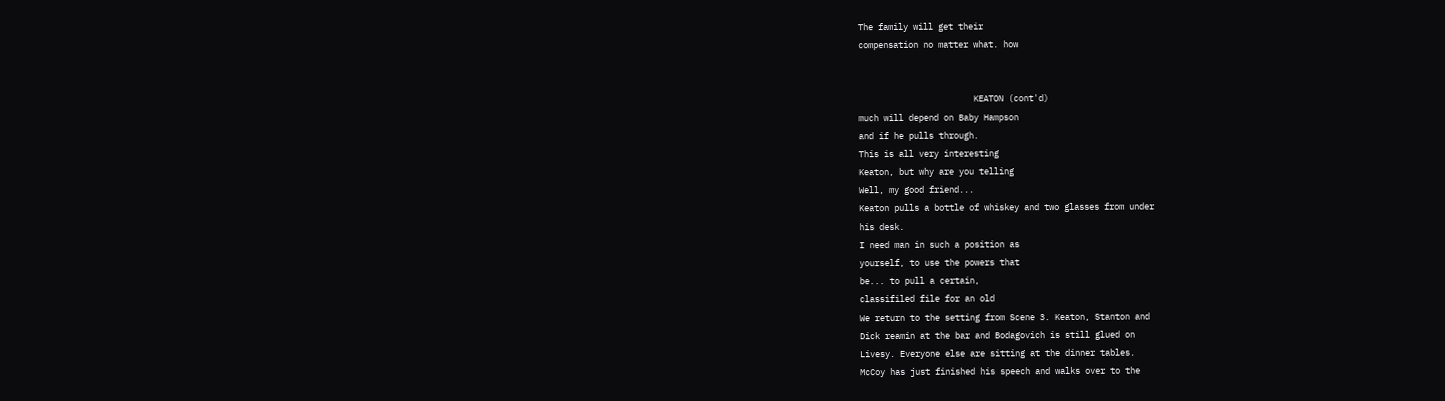The family will get their
compensation no matter what. how


                       KEATON (cont'd)
much will depend on Baby Hampson
and if he pulls through.
This is all very interesting
Keaton, but why are you telling
Well, my good friend...
Keaton pulls a bottle of whiskey and two glasses from under
his desk.
I need man in such a position as
yourself, to use the powers that
be... to pull a certain,
classifiled file for an old
We return to the setting from Scene 3. Keaton, Stanton and
Dick reamin at the bar and Bodagovich is still glued on
Livesy. Everyone else are sitting at the dinner tables.
McCoy has just finished his speech and walks over to the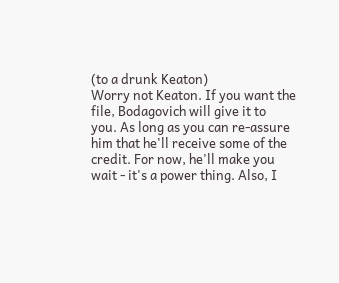(to a drunk Keaton)
Worry not Keaton. If you want the
file, Bodagovich will give it to
you. As long as you can re-assure
him that he'll receive some of the
credit. For now, he'll make you
wait - it's a power thing. Also, I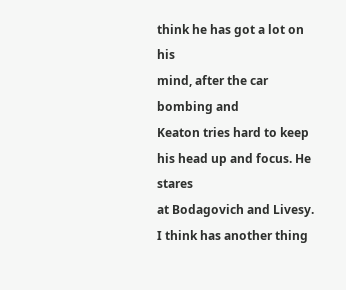think he has got a lot on his
mind, after the car bombing and
Keaton tries hard to keep his head up and focus. He stares
at Bodagovich and Livesy.
I think has another thing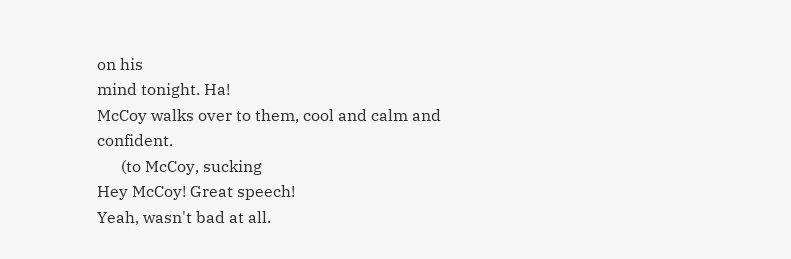on his
mind tonight. Ha!
McCoy walks over to them, cool and calm and confident.
      (to McCoy, sucking
Hey McCoy! Great speech!
Yeah, wasn't bad at all.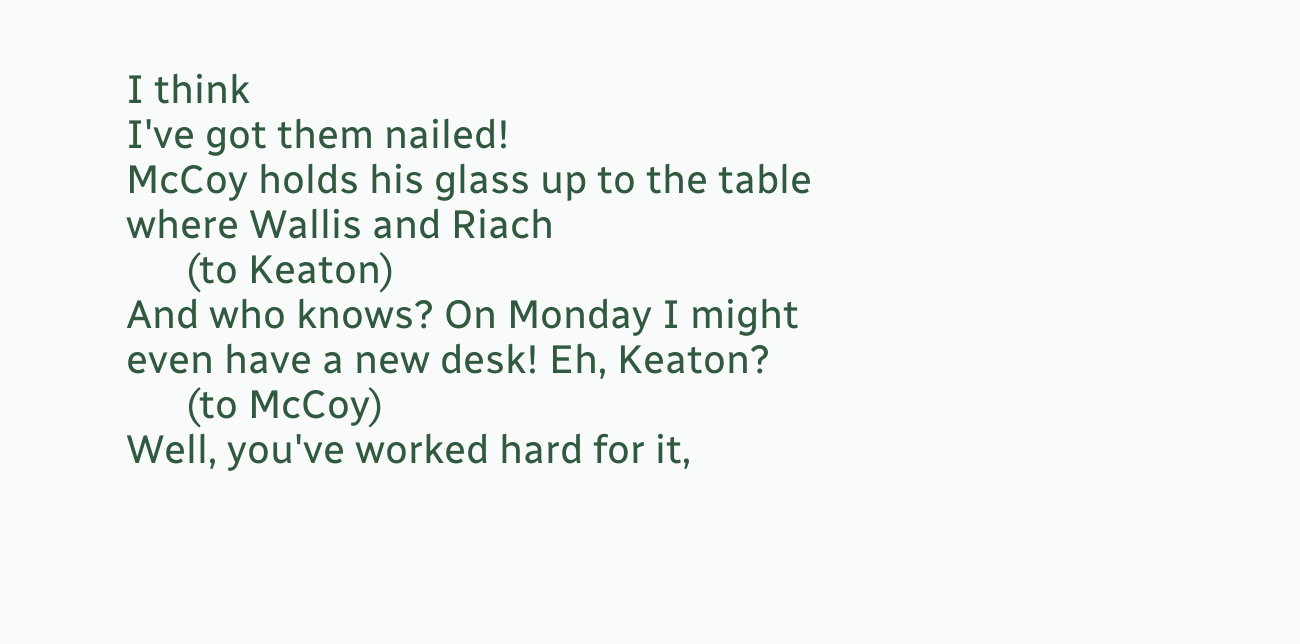I think
I've got them nailed!
McCoy holds his glass up to the table where Wallis and Riach
      (to Keaton)
And who knows? On Monday I might
even have a new desk! Eh, Keaton?
      (to McCoy)
Well, you've worked hard for it,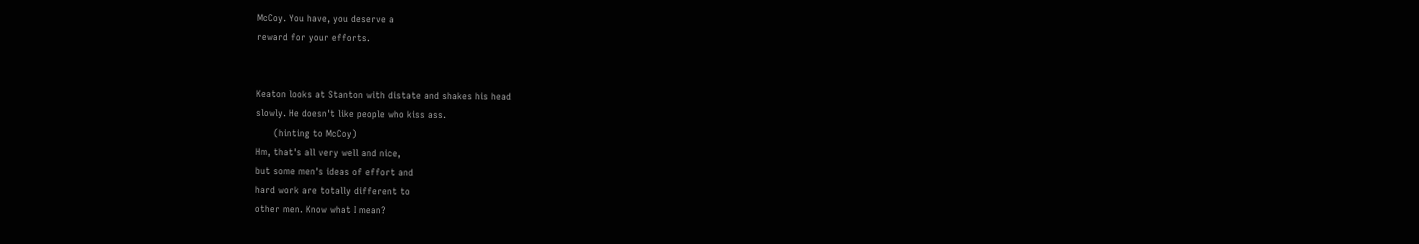McCoy. You have, you deserve a
reward for your efforts.


Keaton looks at Stanton with distate and shakes his head
slowly. He doesn't like people who kiss ass.
      (hinting to McCoy)
Hm, that's all very well and nice,
but some men's ideas of effort and
hard work are totally different to
other men. Know what I mean?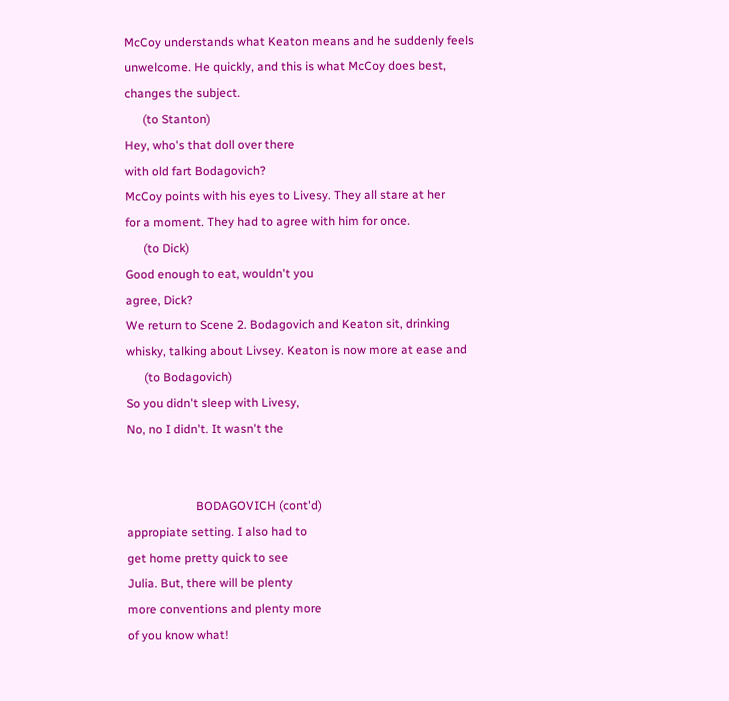McCoy understands what Keaton means and he suddenly feels
unwelcome. He quickly, and this is what McCoy does best,
changes the subject.
      (to Stanton)
Hey, who's that doll over there
with old fart Bodagovich?
McCoy points with his eyes to Livesy. They all stare at her
for a moment. They had to agree with him for once.
      (to Dick)
Good enough to eat, wouldn't you
agree, Dick?
We return to Scene 2. Bodagovich and Keaton sit, drinking
whisky, talking about Livsey. Keaton is now more at ease and
      (to Bodagovich)
So you didn't sleep with Livesy,
No, no I didn't. It wasn't the


                       BODAGOVICH (cont'd)
appropiate setting. I also had to
get home pretty quick to see
Julia. But, there will be plenty
more conventions and plenty more
of you know what!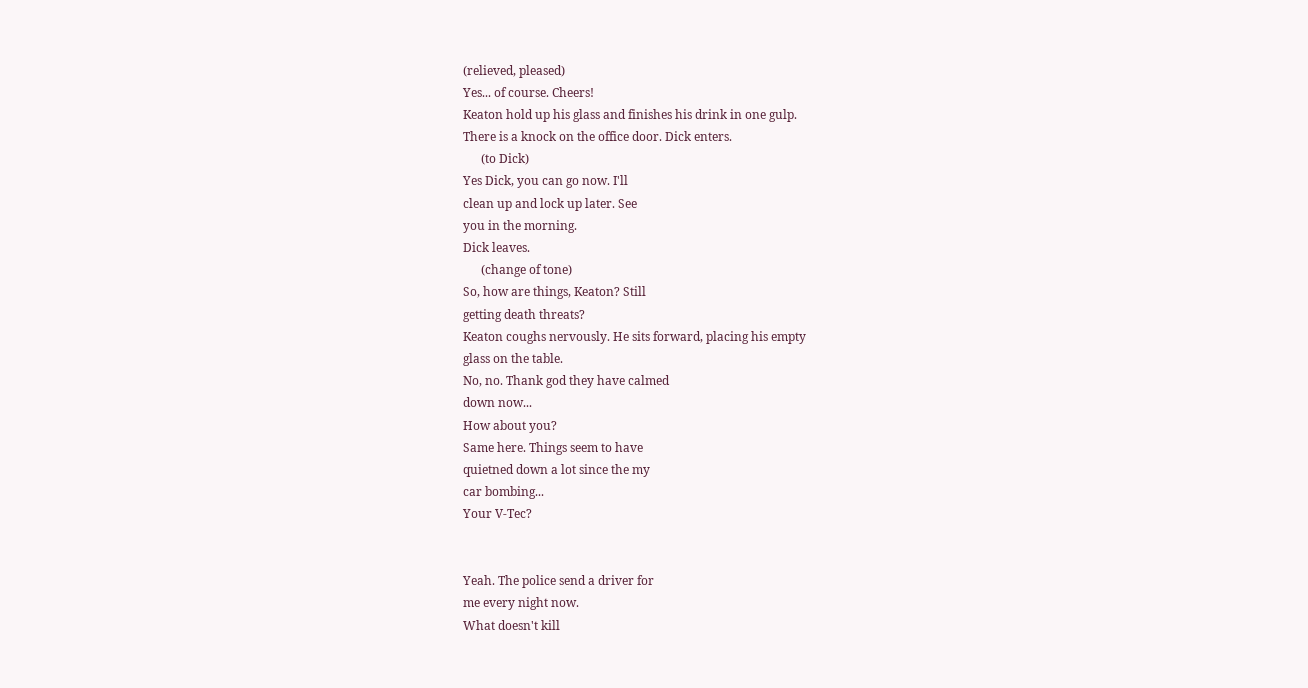(relieved, pleased)
Yes... of course. Cheers!
Keaton hold up his glass and finishes his drink in one gulp.
There is a knock on the office door. Dick enters.
      (to Dick)
Yes Dick, you can go now. I'll
clean up and lock up later. See
you in the morning.
Dick leaves.
      (change of tone)
So, how are things, Keaton? Still
getting death threats?
Keaton coughs nervously. He sits forward, placing his empty
glass on the table.
No, no. Thank god they have calmed
down now...
How about you?
Same here. Things seem to have
quietned down a lot since the my
car bombing...
Your V-Tec?


Yeah. The police send a driver for
me every night now.
What doesn't kill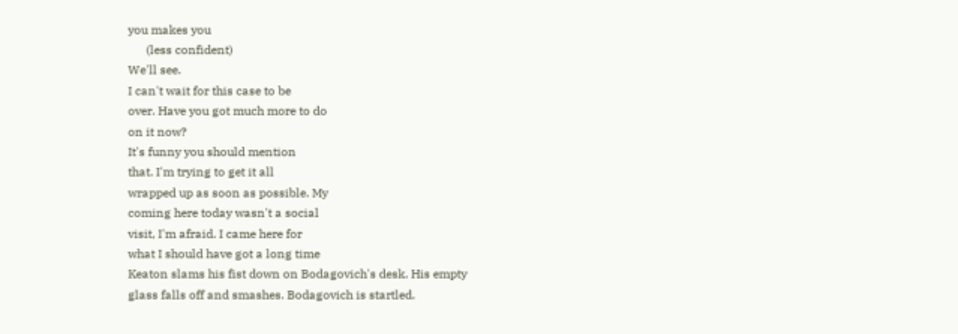you makes you
      (less confident)
We'll see.
I can't wait for this case to be
over. Have you got much more to do
on it now?
It's funny you should mention
that. I'm trying to get it all
wrapped up as soon as possible. My
coming here today wasn't a social
visit, I'm afraid. I came here for
what I should have got a long time
Keaton slams his fist down on Bodagovich's desk. His empty
glass falls off and smashes. Bodagovich is startled.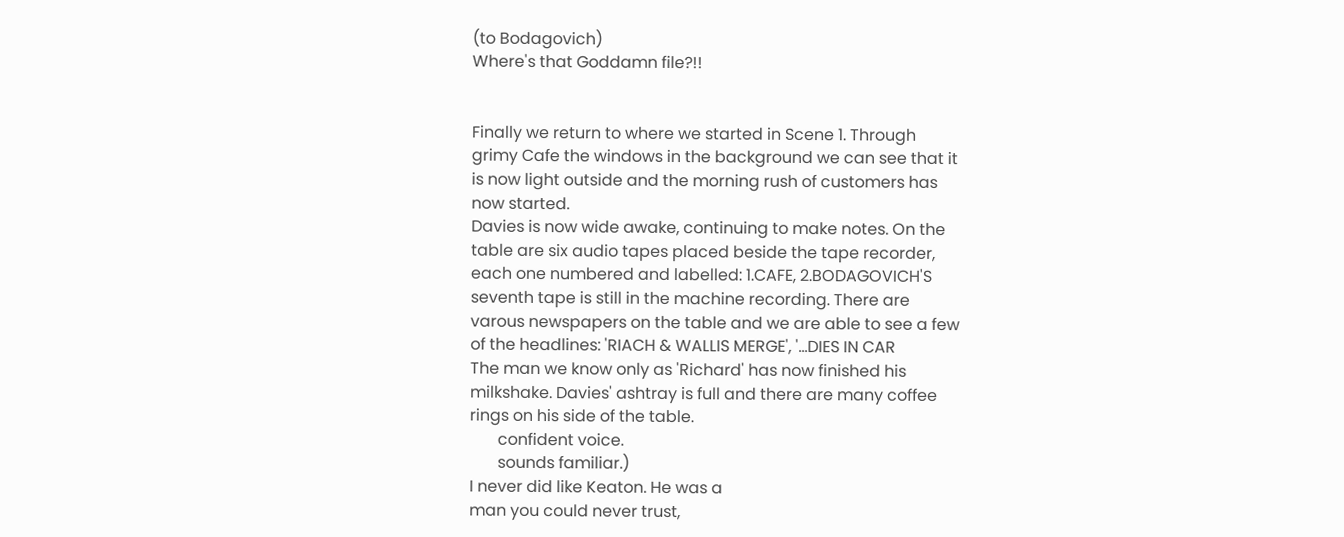(to Bodagovich)
Where's that Goddamn file?!!


Finally we return to where we started in Scene 1. Through
grimy Cafe the windows in the background we can see that it
is now light outside and the morning rush of customers has
now started.
Davies is now wide awake, continuing to make notes. On the
table are six audio tapes placed beside the tape recorder,
each one numbered and labelled: 1.CAFE, 2.BODAGOVICH'S
seventh tape is still in the machine recording. There are
varous newspapers on the table and we are able to see a few
of the headlines: 'RIACH & WALLIS MERGE', '...DIES IN CAR
The man we know only as 'Richard' has now finished his
milkshake. Davies' ashtray is full and there are many coffee
rings on his side of the table.
       confident voice.
       sounds familiar.)
I never did like Keaton. He was a
man you could never trust,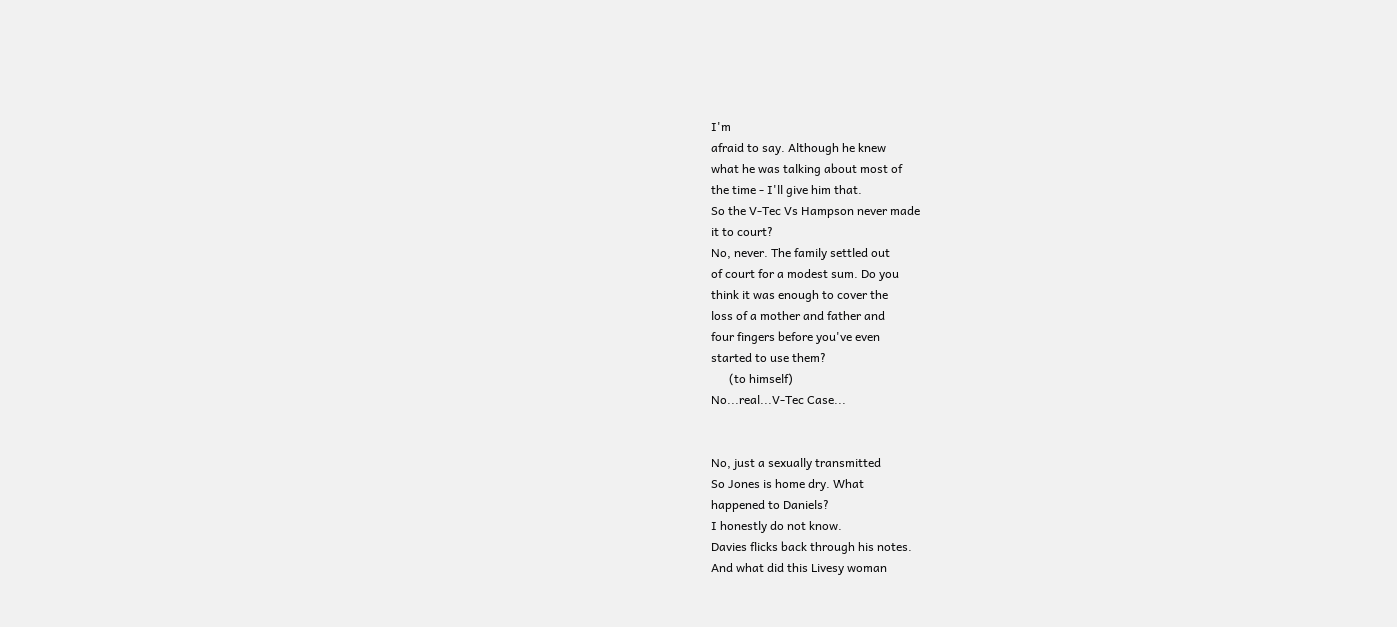I'm
afraid to say. Although he knew
what he was talking about most of
the time - I'll give him that.
So the V-Tec Vs Hampson never made
it to court?
No, never. The family settled out
of court for a modest sum. Do you
think it was enough to cover the
loss of a mother and father and
four fingers before you've even
started to use them?
      (to himself)
No...real...V-Tec Case...


No, just a sexually transmitted
So Jones is home dry. What
happened to Daniels?
I honestly do not know.
Davies flicks back through his notes.
And what did this Livesy woman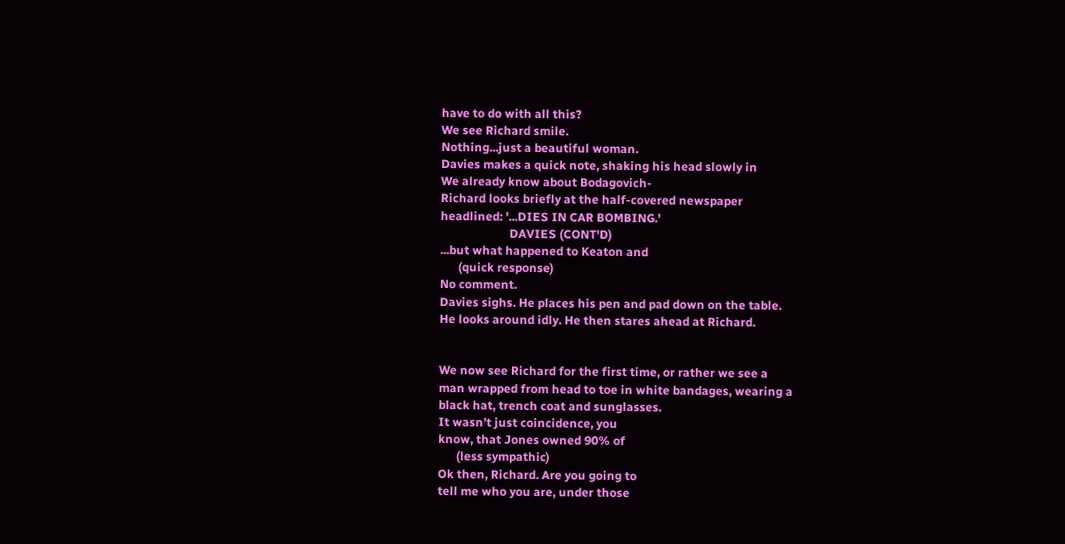have to do with all this?
We see Richard smile.
Nothing...just a beautiful woman.
Davies makes a quick note, shaking his head slowly in
We already know about Bodagovich-
Richard looks briefly at the half-covered newspaper
headlined: '...DIES IN CAR BOMBING.'
                       DAVIES (CONT'D)
...but what happened to Keaton and
      (quick response)
No comment.
Davies sighs. He places his pen and pad down on the table.
He looks around idly. He then stares ahead at Richard.


We now see Richard for the first time, or rather we see a
man wrapped from head to toe in white bandages, wearing a
black hat, trench coat and sunglasses.
It wasn’t just coincidence, you
know, that Jones owned 90% of
      (less sympathic)
Ok then, Richard. Are you going to
tell me who you are, under those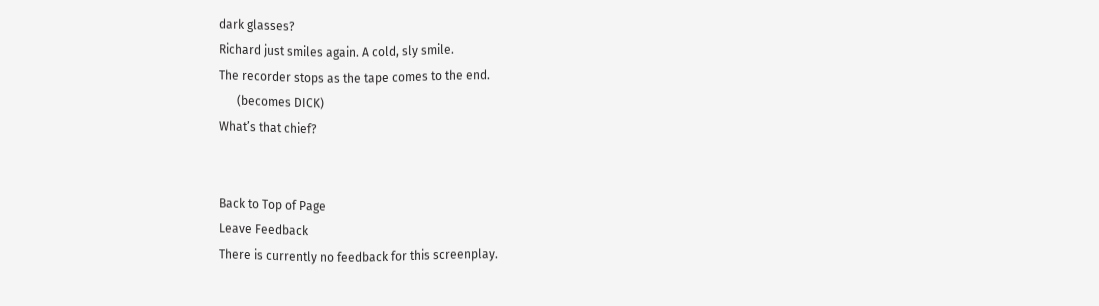dark glasses?
Richard just smiles again. A cold, sly smile.
The recorder stops as the tape comes to the end.
      (becomes DICK)
What’s that chief?


Back to Top of Page
Leave Feedback
There is currently no feedback for this screenplay.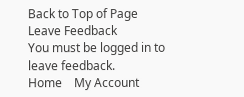Back to Top of Page
Leave Feedback
You must be logged in to leave feedback.
Home    My Account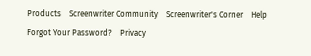Products    Screenwriter Community    Screenwriter's Corner    Help
Forgot Your Password?    Privacy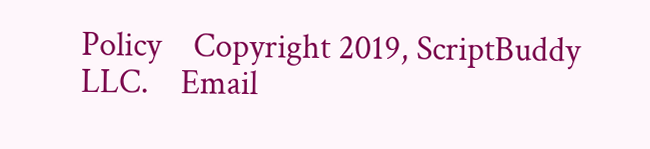Policy    Copyright 2019, ScriptBuddy LLC.    Email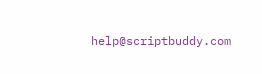help@scriptbuddy.com